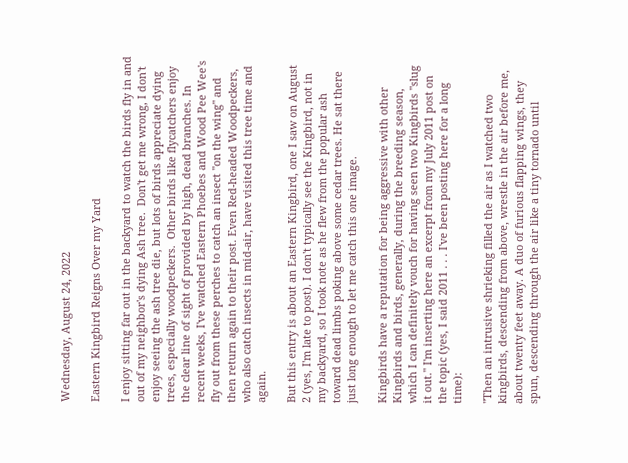Wednesday, August 24, 2022

Eastern Kingbird Reigns Over my Yard

I enjoy sitting far out in the backyard to watch the birds fly in and out of my neighbor's dying Ash tree.  Don't get me wrong, I don't enjoy seeing the ash tree die, but lots of birds appreciate dying trees, especially woodpeckers.  Other birds like flycatchers enjoy the clear line of sight of provided by high, dead branches. In recent weeks, I've watched Eastern Phoebes and Wood Pee Wee's fly out from these perches to catch an insect "on the wing" and then return again to their post. Even Red-headed Woodpeckers, who also catch insects in mid-air, have visited this tree time and again.

But this entry is about an Eastern Kingbird, one I saw on August 2 (yes, I'm late to post). I don't typically see the Kingbird, not in my backyard, so I took note as he flew from the popular ash toward dead limbs poking above some cedar trees. He sat there just long enough to let me catch this one image.

Kingbirds have a reputation for being aggressive with other Kingbirds and birds, generally, during the breeding season, which I can definitely vouch for having seen two Kingbirds "slug it out." I'm inserting here an excerpt from my July 2011 post on the topic (yes, I said 2011 . . . I've been posting here for a long time):

"Then an intrusive shrieking filled the air as I watched two kingbirds, descending from above, wrestle in the air before me, about twenty feet away. A duo of furious flapping wings, they spun, descending through the air like a tiny tornado until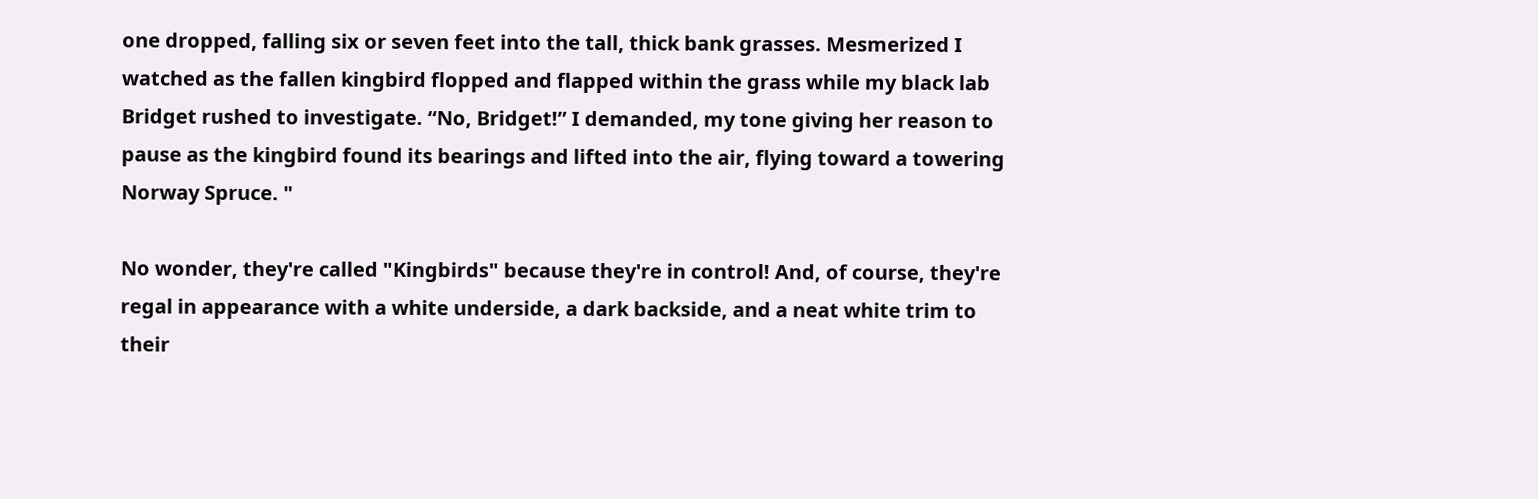one dropped, falling six or seven feet into the tall, thick bank grasses. Mesmerized I watched as the fallen kingbird flopped and flapped within the grass while my black lab Bridget rushed to investigate. “No, Bridget!” I demanded, my tone giving her reason to pause as the kingbird found its bearings and lifted into the air, flying toward a towering Norway Spruce. "

No wonder, they're called "Kingbirds" because they're in control! And, of course, they're regal in appearance with a white underside, a dark backside, and a neat white trim to their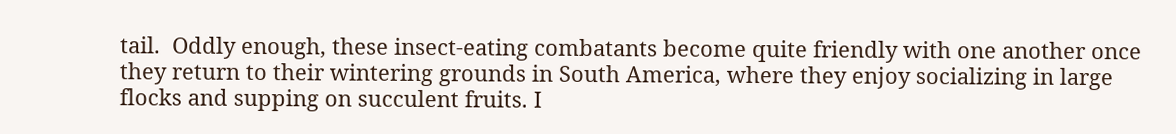tail.  Oddly enough, these insect-eating combatants become quite friendly with one another once they return to their wintering grounds in South America, where they enjoy socializing in large flocks and supping on succulent fruits. I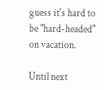guess it's hard to be "hard-headed" on vacation.

Until next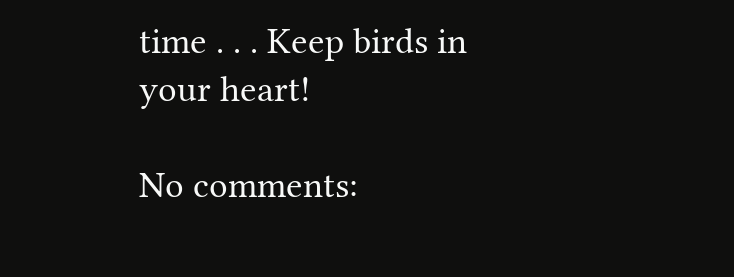time . . . Keep birds in your heart!

No comments: